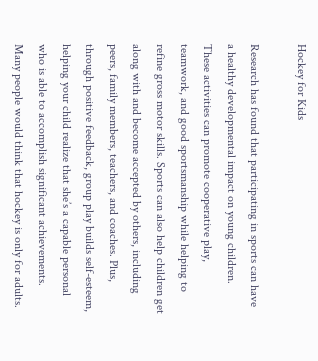Hockey for Kids

Research has found that participating in sports can have a healthy developmental impact on young children. These activities can promote cooperative play, teamwork, and good sportsmanship while helping to refine gross motor skills. Sports can also help children get along with and become accepted by others, including peers, family members, teachers, and coaches. Plus, through positive feedback, group play builds self-esteem, helping your child realize that she’s a capable personal who is able to accomplish significant achievements.
Many people would think that hockey is only for adults.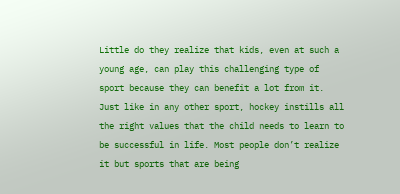Little do they realize that kids, even at such a young age, can play this challenging type of sport because they can benefit a lot from it. Just like in any other sport, hockey instills all the right values that the child needs to learn to be successful in life. Most people don’t realize it but sports that are being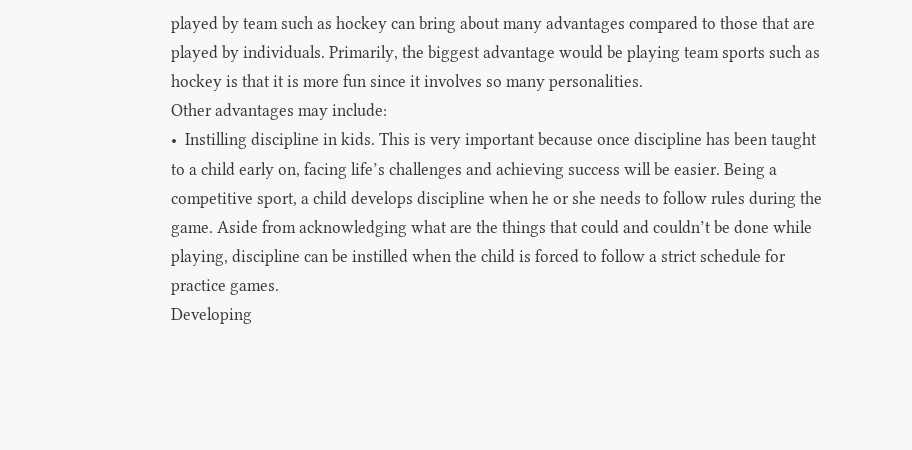played by team such as hockey can bring about many advantages compared to those that are played by individuals. Primarily, the biggest advantage would be playing team sports such as hockey is that it is more fun since it involves so many personalities.
Other advantages may include:
•  Instilling discipline in kids. This is very important because once discipline has been taught to a child early on, facing life’s challenges and achieving success will be easier. Being a competitive sport, a child develops discipline when he or she needs to follow rules during the game. Aside from acknowledging what are the things that could and couldn’t be done while playing, discipline can be instilled when the child is forced to follow a strict schedule for practice games.
Developing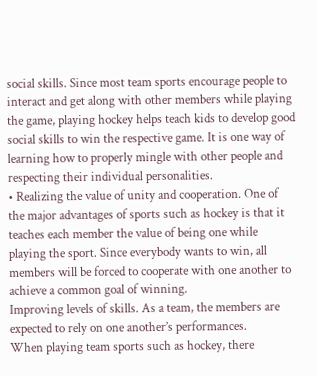social skills. Since most team sports encourage people to interact and get along with other members while playing the game, playing hockey helps teach kids to develop good social skills to win the respective game. It is one way of learning how to properly mingle with other people and respecting their individual personalities.
• Realizing the value of unity and cooperation. One of the major advantages of sports such as hockey is that it teaches each member the value of being one while playing the sport. Since everybody wants to win, all members will be forced to cooperate with one another to achieve a common goal of winning.
Improving levels of skills. As a team, the members are expected to rely on one another’s performances.
When playing team sports such as hockey, there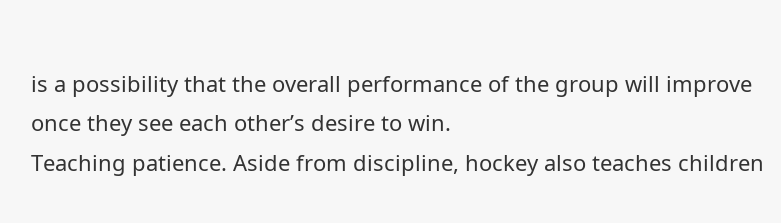is a possibility that the overall performance of the group will improve once they see each other’s desire to win.
Teaching patience. Aside from discipline, hockey also teaches children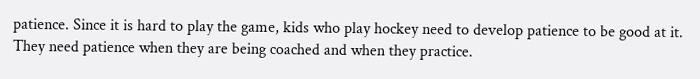patience. Since it is hard to play the game, kids who play hockey need to develop patience to be good at it. They need patience when they are being coached and when they practice.